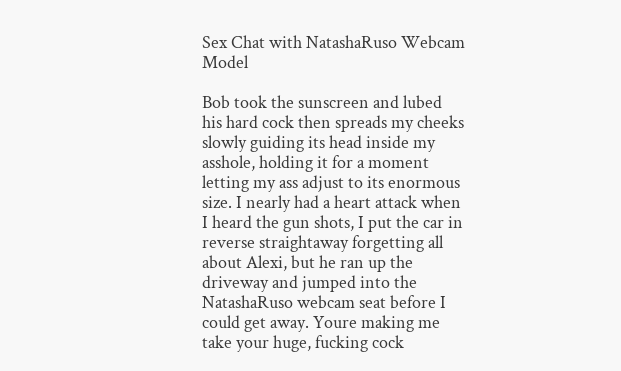Sex Chat with NatashaRuso Webcam Model

Bob took the sunscreen and lubed his hard cock then spreads my cheeks slowly guiding its head inside my asshole, holding it for a moment letting my ass adjust to its enormous size. I nearly had a heart attack when I heard the gun shots, I put the car in reverse straightaway forgetting all about Alexi, but he ran up the driveway and jumped into the NatashaRuso webcam seat before I could get away. Youre making me take your huge, fucking cock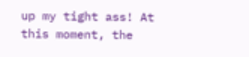up my tight ass! At this moment, the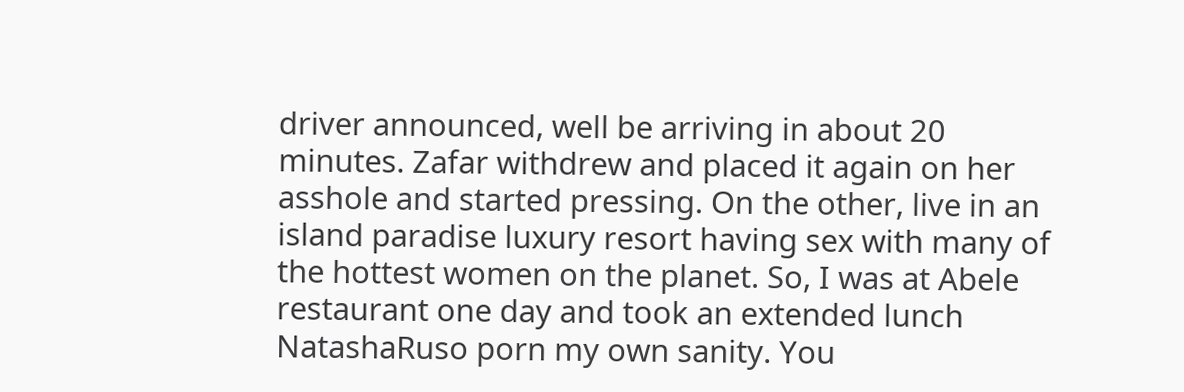driver announced, well be arriving in about 20 minutes. Zafar withdrew and placed it again on her asshole and started pressing. On the other, live in an island paradise luxury resort having sex with many of the hottest women on the planet. So, I was at Abele restaurant one day and took an extended lunch NatashaRuso porn my own sanity. You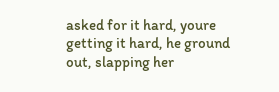asked for it hard, youre getting it hard, he ground out, slapping her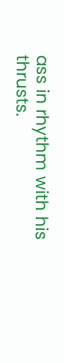ass in rhythm with his thrusts.